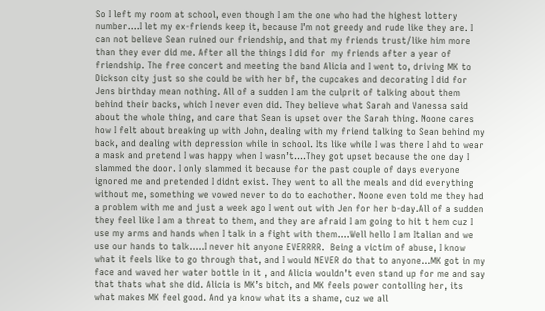So I left my room at school, even though I am the one who had the highest lottery number….I let my ex-friends keep it, because I’m not greedy and rude like they are. I can not believe Sean ruined our friendship, and that my friends trust/like him more than they ever did me. After all the things I did for  my friends after a year of friendship. The free concert and meeting the band Alicia and I went to, driving MK to Dickson city just so she could be with her bf, the cupcakes and decorating I did for Jens birthday mean nothing. All of a sudden I am the culprit of talking about them behind their backs, which I never even did. They believe what Sarah and Vanessa said about the whole thing, and care that Sean is upset over the Sarah thing. Noone cares how I felt about breaking up with John, dealing with my friend talking to Sean behind my back, and dealing with depression while in school. Its like while I was there I ahd to wear a mask and pretend I was happy when I wasn’t….They got upset because the one day I slammed the door. I only slammed it because for the past couple of days everyone ignored me and pretended I didnt exist. They went to all the meals and did everything without me, something we vowed never to do to eachother. Noone even told me they had a problem with me and just a week ago I went out with Jen for her b-day.All of a sudden they feel like I am a threat to them, and they are afraid I am going to hit t hem cuz I use my arms and hands when I talk in a fight with them….Well hello I am Italian and we use our hands to talk…..I never hit anyone EVERRRR.  Being a victim of abuse, I know what it feels like to go through that, and I would NEVER do that to anyone…MK got in my face and waved her water bottle in it , and Alicia wouldn’t even stand up for me and say that thats what she did. Alicia is MK’s bitch, and MK feels power contolling her, its what makes MK feel good. And ya know what its a shame, cuz we all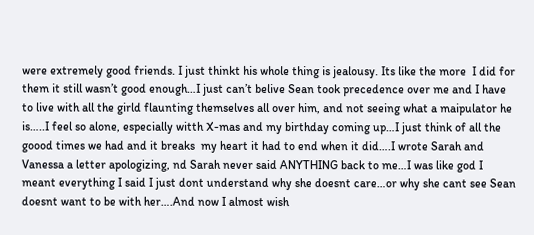were extremely good friends. I just thinkt his whole thing is jealousy. Its like the more  I did for them it still wasn’t good enough…I just can’t belive Sean took precedence over me and I have to live with all the girld flaunting themselves all over him, and not seeing what a maipulator he is…..I feel so alone, especially witth X-mas and my birthday coming up…I just think of all the goood times we had and it breaks  my heart it had to end when it did….I wrote Sarah and Vanessa a letter apologizing, nd Sarah never said ANYTHING back to me…I was like god I meant everything I said I just dont understand why she doesnt care…or why she cant see Sean doesnt want to be with her….And now I almost wish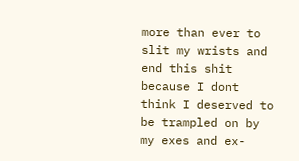more than ever to slit my wrists and end this shit because I dont think I deserved to be trampled on by my exes and ex-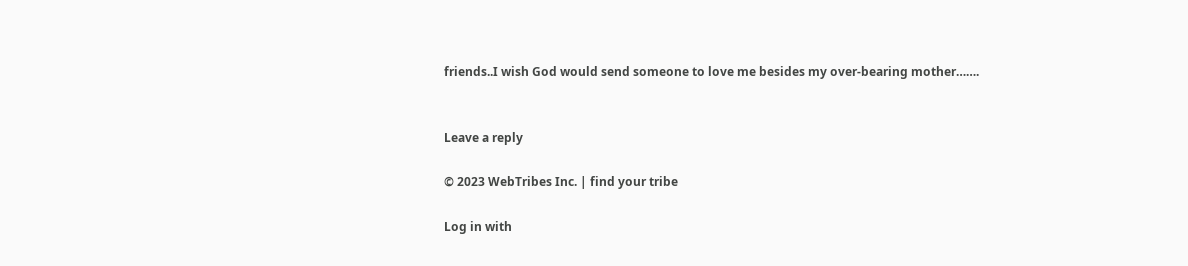friends..I wish God would send someone to love me besides my over-bearing mother…….


Leave a reply

© 2023 WebTribes Inc. | find your tribe

Log in with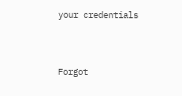your credentials


Forgot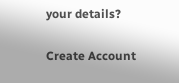your details?

Create Account